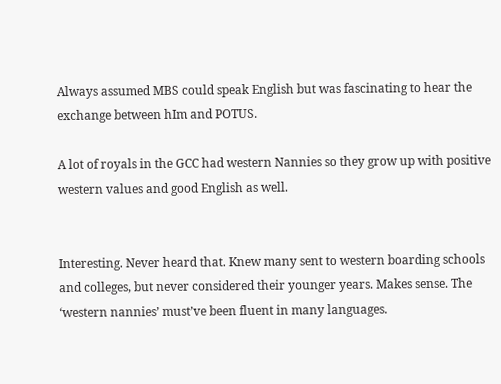Always assumed MBS could speak English but was fascinating to hear the exchange between hIm and POTUS.

A lot of royals in the GCC had western Nannies so they grow up with positive western values and good English as well.


Interesting. Never heard that. Knew many sent to western boarding schools and colleges, but never considered their younger years. Makes sense. The ‘western nannies’ must’ve been fluent in many languages.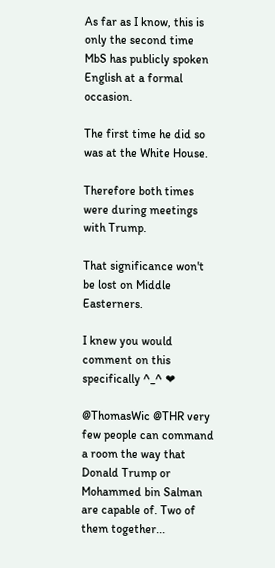As far as I know, this is only the second time MbS has publicly spoken English at a formal occasion.

The first time he did so was at the White House.

Therefore both times were during meetings with Trump.

That significance won't be lost on Middle Easterners.

I knew you would comment on this specifically ^_^ ❤

@ThomasWic @THR very few people can command a room the way that Donald Trump or Mohammed bin Salman are capable of. Two of them together...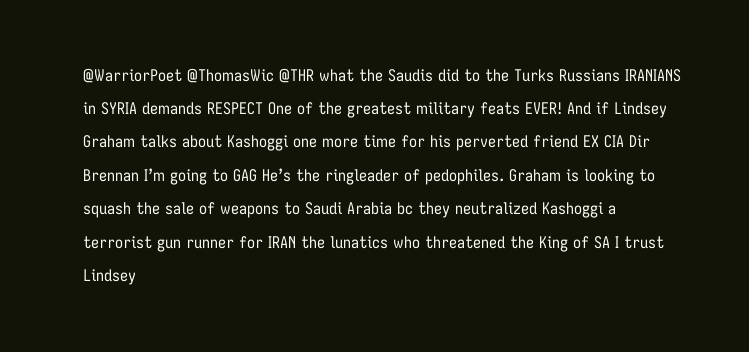@WarriorPoet @ThomasWic @THR what the Saudis did to the Turks Russians IRANIANS in SYRIA demands RESPECT One of the greatest military feats EVER! And if Lindsey Graham talks about Kashoggi one more time for his perverted friend EX CIA Dir Brennan I’m going to GAG He’s the ringleader of pedophiles. Graham is looking to squash the sale of weapons to Saudi Arabia bc they neutralized Kashoggi a terrorist gun runner for IRAN the lunatics who threatened the King of SA I trust Lindsey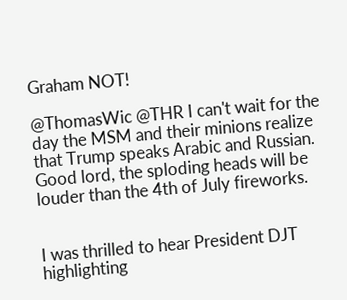Graham NOT!

@ThomasWic @THR I can't wait for the day the MSM and their minions realize that Trump speaks Arabic and Russian. Good lord, the sploding heads will be louder than the 4th of July fireworks.


I was thrilled to hear President DJT highlighting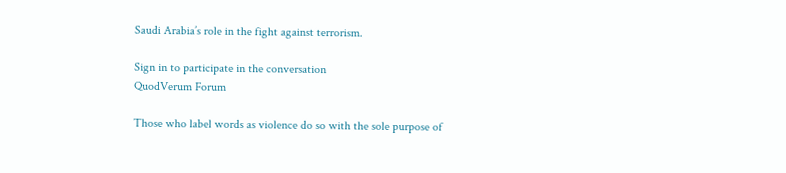Saudi Arabia’s role in the fight against terrorism.

Sign in to participate in the conversation
QuodVerum Forum

Those who label words as violence do so with the sole purpose of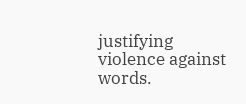justifying violence against words.